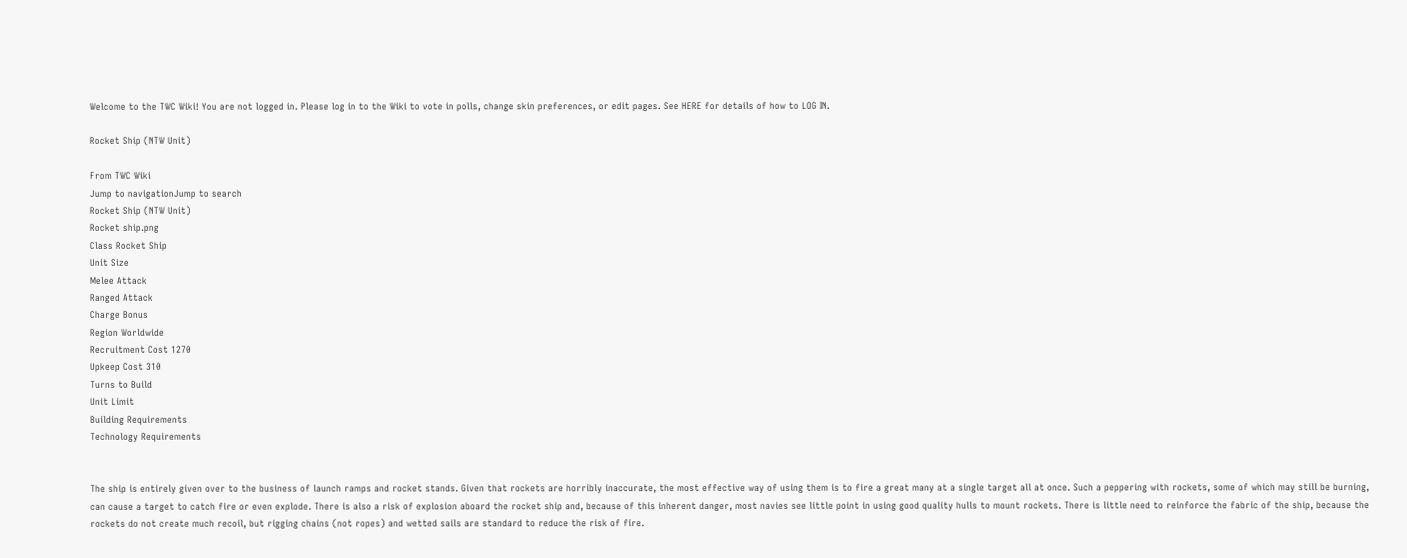Welcome to the TWC Wiki! You are not logged in. Please log in to the Wiki to vote in polls, change skin preferences, or edit pages. See HERE for details of how to LOG IN.

Rocket Ship (NTW Unit)

From TWC Wiki
Jump to navigationJump to search
Rocket Ship (NTW Unit)
Rocket ship.png
Class Rocket Ship
Unit Size
Melee Attack
Ranged Attack
Charge Bonus
Region Worldwide
Recruitment Cost 1270
Upkeep Cost 310
Turns to Build
Unit Limit
Building Requirements
Technology Requirements


The ship is entirely given over to the business of launch ramps and rocket stands. Given that rockets are horribly inaccurate, the most effective way of using them is to fire a great many at a single target all at once. Such a peppering with rockets, some of which may still be burning, can cause a target to catch fire or even explode. There is also a risk of explosion aboard the rocket ship and, because of this inherent danger, most navies see little point in using good quality hulls to mount rockets. There is little need to reinforce the fabric of the ship, because the rockets do not create much recoil, but rigging chains (not ropes) and wetted sails are standard to reduce the risk of fire.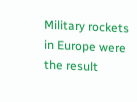Military rockets in Europe were the result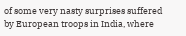of some very nasty surprises suffered by European troops in India, where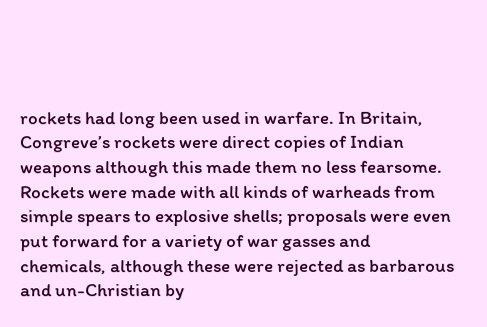rockets had long been used in warfare. In Britain, Congreve’s rockets were direct copies of Indian weapons although this made them no less fearsome. Rockets were made with all kinds of warheads from simple spears to explosive shells; proposals were even put forward for a variety of war gasses and chemicals, although these were rejected as barbarous and un-Christian by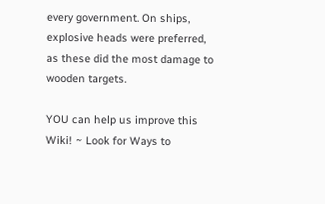every government. On ships, explosive heads were preferred, as these did the most damage to wooden targets.

YOU can help us improve this Wiki! ~ Look for Ways to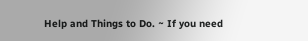Help and Things to Do. ~ If you need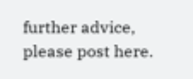further advice, please post here.